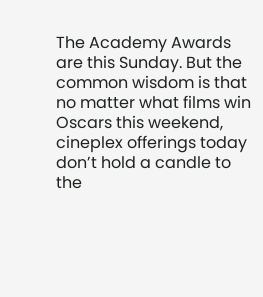The Academy Awards are this Sunday. But the common wisdom is that no matter what films win Oscars this weekend, cineplex offerings today don’t hold a candle to the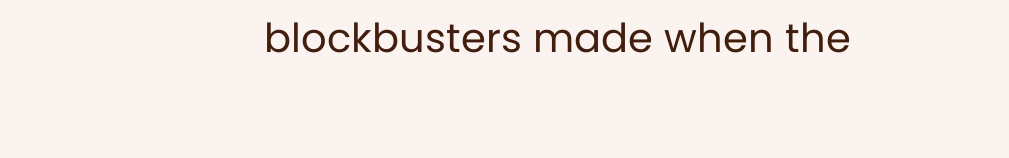blockbusters made when the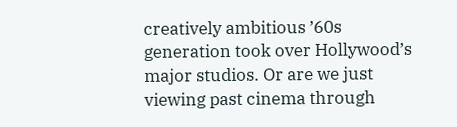creatively ambitious ’60s generation took over Hollywood’s major studios. Or are we just viewing past cinema through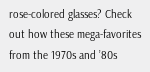rose-colored glasses? Check out how these mega-favorites from the 1970s and ’80s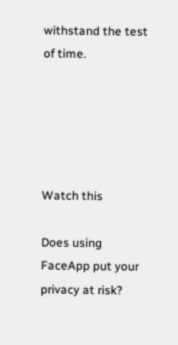withstand the test of time.





Watch this

Does using FaceApp put your privacy at risk?